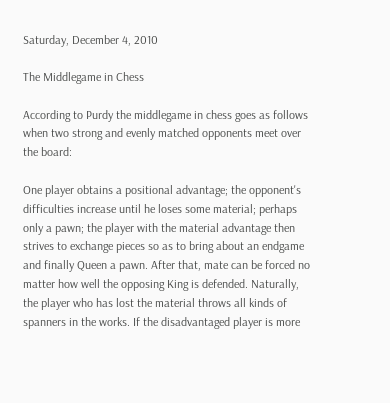Saturday, December 4, 2010

The Middlegame in Chess

According to Purdy the middlegame in chess goes as follows when two strong and evenly matched opponents meet over the board:

One player obtains a positional advantage; the opponent's difficulties increase until he loses some material; perhaps only a pawn; the player with the material advantage then strives to exchange pieces so as to bring about an endgame and finally Queen a pawn. After that, mate can be forced no matter how well the opposing King is defended. Naturally, the player who has lost the material throws all kinds of spanners in the works. If the disadvantaged player is more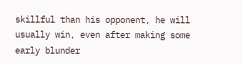skillful than his opponent, he will usually win, even after making some early blunder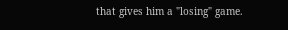that gives him a "losing" game.